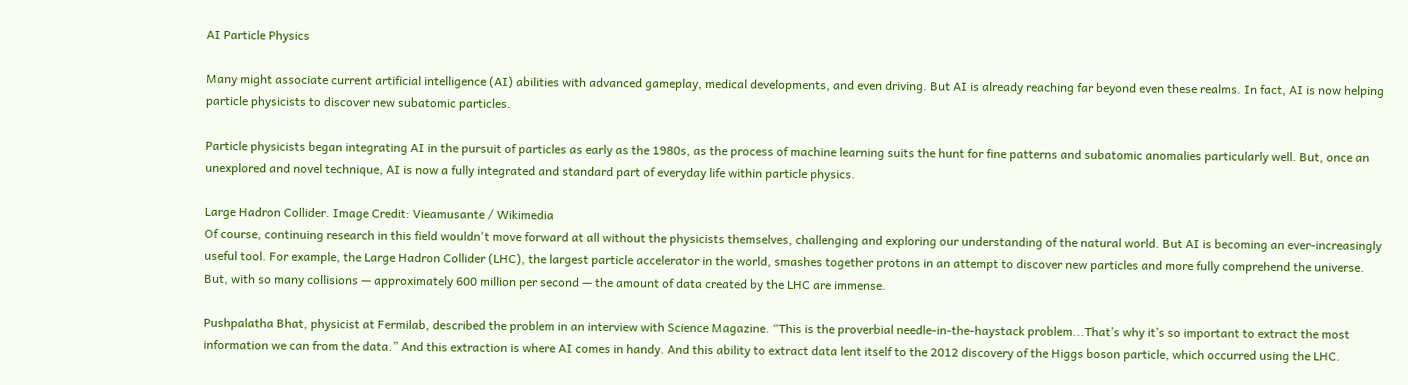AI Particle Physics

Many might associate current artificial intelligence (AI) abilities with advanced gameplay, medical developments, and even driving. But AI is already reaching far beyond even these realms. In fact, AI is now helping particle physicists to discover new subatomic particles.

Particle physicists began integrating AI in the pursuit of particles as early as the 1980s, as the process of machine learning suits the hunt for fine patterns and subatomic anomalies particularly well. But, once an unexplored and novel technique, AI is now a fully integrated and standard part of everyday life within particle physics.

Large Hadron Collider. Image Credit: Vieamusante / Wikimedia
Of course, continuing research in this field wouldn't move forward at all without the physicists themselves, challenging and exploring our understanding of the natural world. But AI is becoming an ever-increasingly useful tool. For example, the Large Hadron Collider (LHC), the largest particle accelerator in the world, smashes together protons in an attempt to discover new particles and more fully comprehend the universe. But, with so many collisions — approximately 600 million per second — the amount of data created by the LHC are immense.

Pushpalatha Bhat, physicist at Fermilab, described the problem in an interview with Science Magazine. “This is the proverbial needle-in-the-haystack problem...That’s why it’s so important to extract the most information we can from the data.” And this extraction is where AI comes in handy. And this ability to extract data lent itself to the 2012 discovery of the Higgs boson particle, which occurred using the LHC.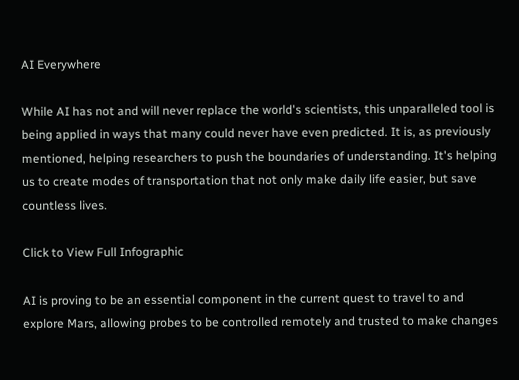AI Everywhere

While AI has not and will never replace the world's scientists, this unparalleled tool is being applied in ways that many could never have even predicted. It is, as previously mentioned, helping researchers to push the boundaries of understanding. It's helping us to create modes of transportation that not only make daily life easier, but save countless lives.

Click to View Full Infographic

AI is proving to be an essential component in the current quest to travel to and explore Mars, allowing probes to be controlled remotely and trusted to make changes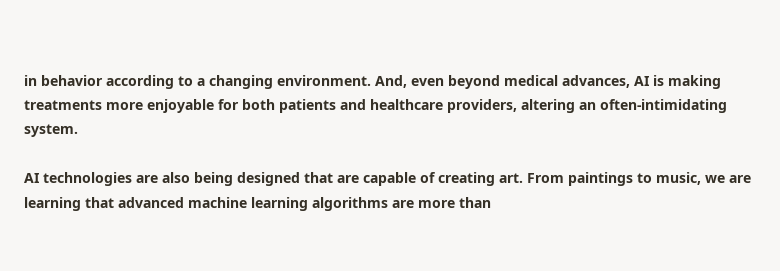in behavior according to a changing environment. And, even beyond medical advances, AI is making treatments more enjoyable for both patients and healthcare providers, altering an often-intimidating system.

AI technologies are also being designed that are capable of creating art. From paintings to music, we are learning that advanced machine learning algorithms are more than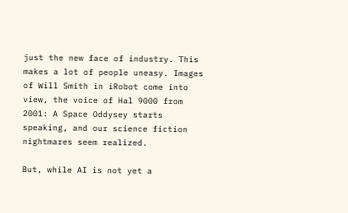just the new face of industry. This makes a lot of people uneasy. Images of Will Smith in iRobot come into view, the voice of Hal 9000 from 2001: A Space Oddysey starts speaking, and our science fiction nightmares seem realized.

But, while AI is not yet a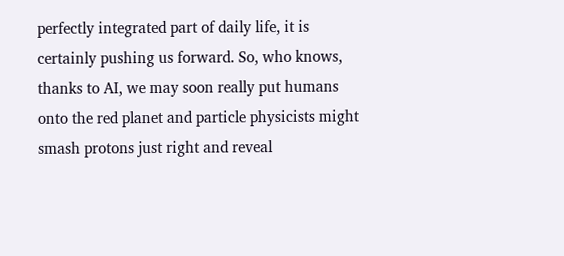perfectly integrated part of daily life, it is certainly pushing us forward. So, who knows, thanks to AI, we may soon really put humans onto the red planet and particle physicists might smash protons just right and reveal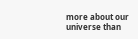more about our universe than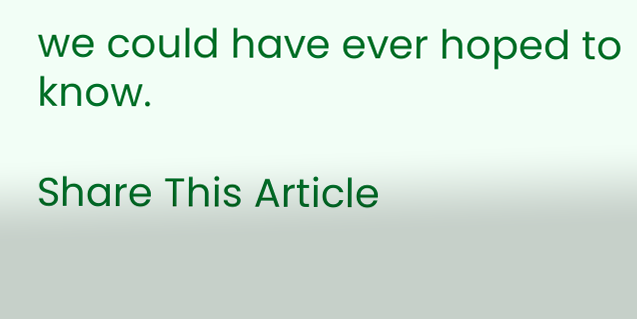we could have ever hoped to know.

Share This Article